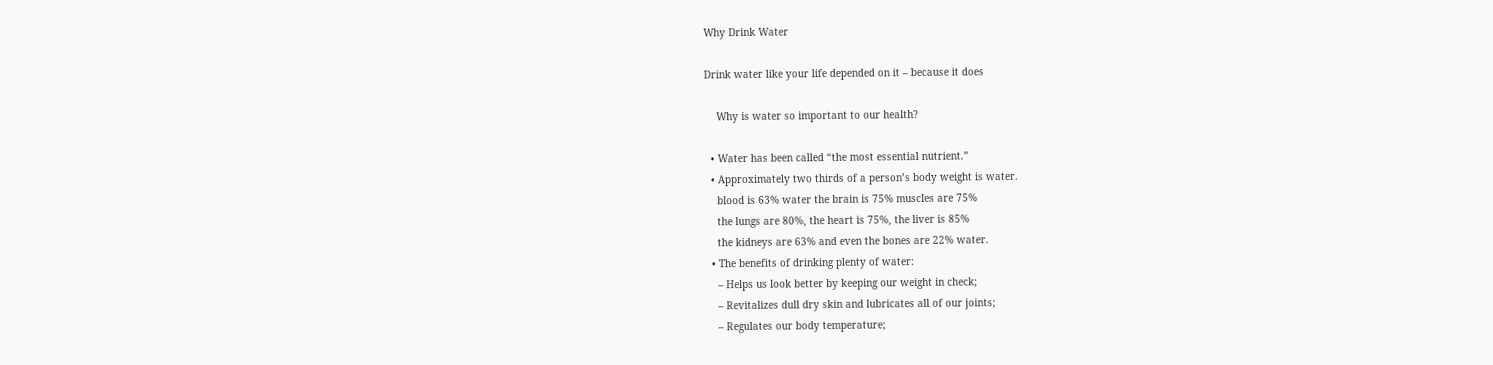Why Drink Water

Drink water like your life depended on it – because it does

    Why is water so important to our health?

  • Water has been called “the most essential nutrient.”
  • Approximately two thirds of a person’s body weight is water.
    blood is 63% water the brain is 75% muscles are 75%
    the lungs are 80%, the heart is 75%, the liver is 85%
    the kidneys are 63% and even the bones are 22% water.
  • The benefits of drinking plenty of water:
    – Helps us look better by keeping our weight in check;
    – Revitalizes dull dry skin and lubricates all of our joints;
    – Regulates our body temperature;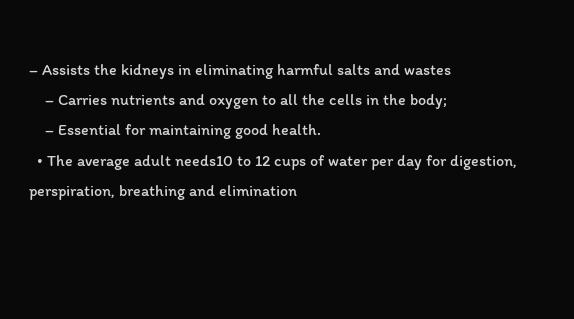– Assists the kidneys in eliminating harmful salts and wastes
    – Carries nutrients and oxygen to all the cells in the body;
    – Essential for maintaining good health.
  • The average adult needs10 to 12 cups of water per day for digestion, perspiration, breathing and elimination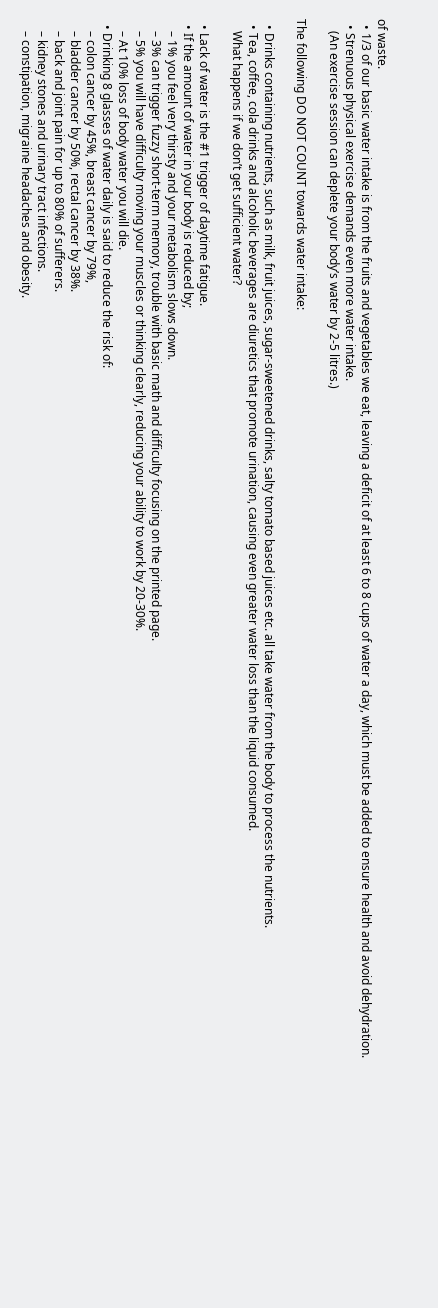of waste.
  • 1/3 of our basic water intake is from the fruits and vegetables we eat, leaving a deficit of at least 6 to 8 cups of water a day, which must be added to ensure health and avoid dehydration.
  • Strenuous physical exercise demands even more water intake.
    (An exercise session can deplete your body’s water by 2-5 litres.)

The following DO NOT COUNT towards water intake:

  • Drinks containing nutrients, such as milk, fruit juices, sugar-sweetened drinks, salty tomato based juices etc. all take water from the body to process the nutrients.
  • Tea, coffee, cola drinks and alcoholic beverages are diuretics that promote urination, causing even greater water loss than the liquid consumed.
    What happens if we don’t get sufficient water?

  • Lack of water is the #1 trigger of daytime fatigue.
  • If the amount of water in your body is reduced by;
    – 1% you feel very thirsty and your metabolism slows down.
    – 3% can trigger fuzzy short-term memory, trouble with basic math and difficulty focusing on the printed page.
    – 5% you will have difficulty moving your muscles or thinking clearly, reducing your ability to work by 20-30%.
    – At 10% loss of body water you will die.
  • Drinking 8 glasses of water daily is said to reduce the risk of:
    – colon cancer by 45%, breast cancer by 79%,
    – bladder cancer by 50%, rectal cancer by 38%.
    – back and joint pain for up to 80% of sufferers.
    – kidney stones and urinary tract infections.
    – constipation, migraine headaches and obesity.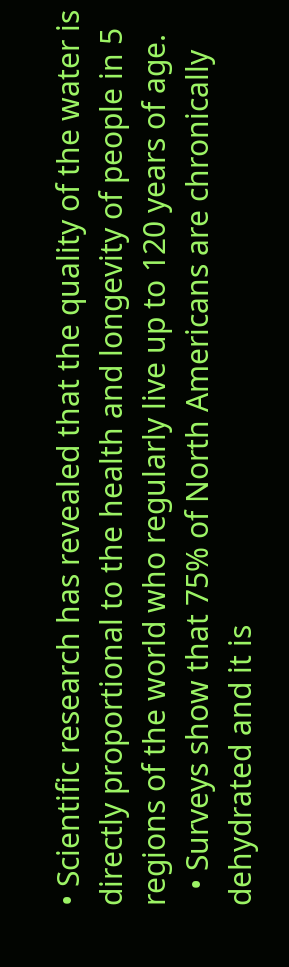• Scientific research has revealed that the quality of the water is directly proportional to the health and longevity of people in 5 regions of the world who regularly live up to 120 years of age.
  • Surveys show that 75% of North Americans are chronically dehydrated and it is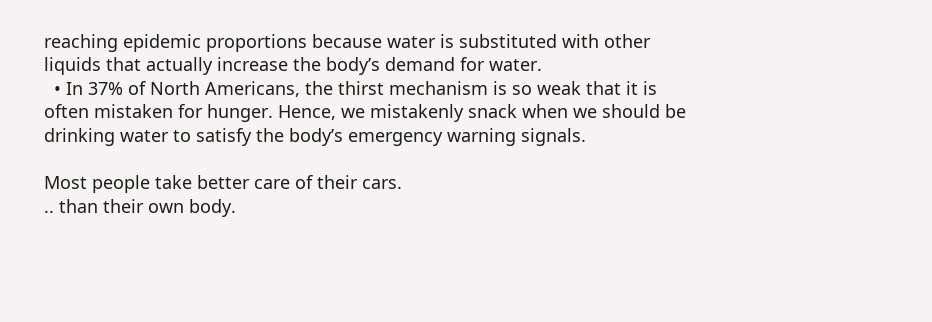reaching epidemic proportions because water is substituted with other liquids that actually increase the body’s demand for water.
  • In 37% of North Americans, the thirst mechanism is so weak that it is often mistaken for hunger. Hence, we mistakenly snack when we should be drinking water to satisfy the body’s emergency warning signals.

Most people take better care of their cars.
.. than their own body.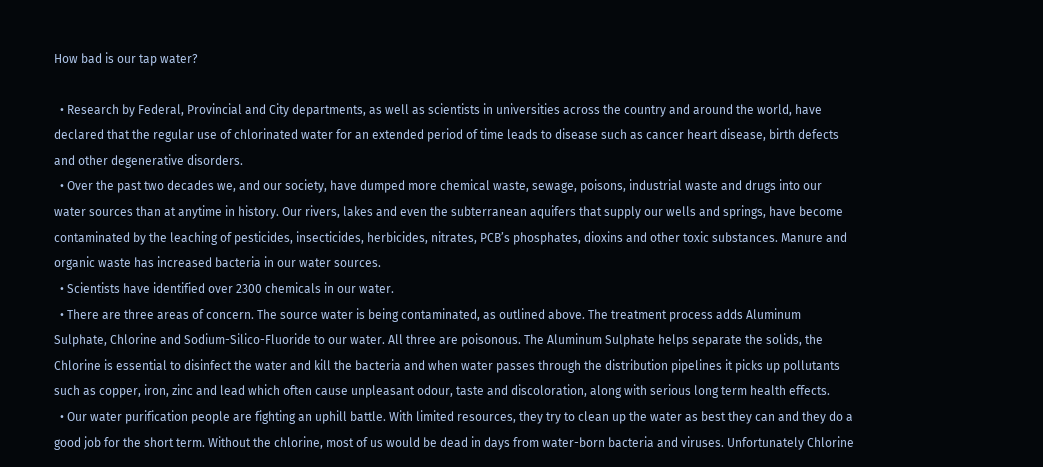How bad is our tap water?

  • Research by Federal, Provincial and City departments, as well as scientists in universities across the country and around the world, have declared that the regular use of chlorinated water for an extended period of time leads to disease such as cancer heart disease, birth defects and other degenerative disorders.
  • Over the past two decades we, and our society, have dumped more chemical waste, sewage, poisons, industrial waste and drugs into our water sources than at anytime in history. Our rivers, lakes and even the subterranean aquifers that supply our wells and springs, have become contaminated by the leaching of pesticides, insecticides, herbicides, nitrates, PCB’s phosphates, dioxins and other toxic substances. Manure and organic waste has increased bacteria in our water sources.
  • Scientists have identified over 2300 chemicals in our water.
  • There are three areas of concern. The source water is being contaminated, as outlined above. The treatment process adds Aluminum Sulphate, Chlorine and Sodium-Silico-Fluoride to our water. All three are poisonous. The Aluminum Sulphate helps separate the solids, the Chlorine is essential to disinfect the water and kill the bacteria and when water passes through the distribution pipelines it picks up pollutants such as copper, iron, zinc and lead which often cause unpleasant odour, taste and discoloration, along with serious long term health effects.
  • Our water purification people are fighting an uphill battle. With limited resources, they try to clean up the water as best they can and they do a good job for the short term. Without the chlorine, most of us would be dead in days from water-born bacteria and viruses. Unfortunately Chlorine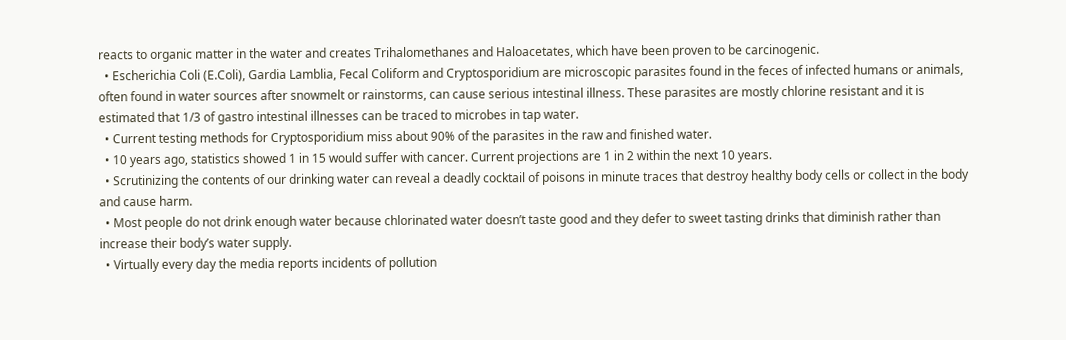reacts to organic matter in the water and creates Trihalomethanes and Haloacetates, which have been proven to be carcinogenic.
  • Escherichia Coli (E.Coli), Gardia Lamblia, Fecal Coliform and Cryptosporidium are microscopic parasites found in the feces of infected humans or animals, often found in water sources after snowmelt or rainstorms, can cause serious intestinal illness. These parasites are mostly chlorine resistant and it is estimated that 1/3 of gastro intestinal illnesses can be traced to microbes in tap water.
  • Current testing methods for Cryptosporidium miss about 90% of the parasites in the raw and finished water.
  • 10 years ago, statistics showed 1 in 15 would suffer with cancer. Current projections are 1 in 2 within the next 10 years.
  • Scrutinizing the contents of our drinking water can reveal a deadly cocktail of poisons in minute traces that destroy healthy body cells or collect in the body and cause harm.
  • Most people do not drink enough water because chlorinated water doesn’t taste good and they defer to sweet tasting drinks that diminish rather than increase their body’s water supply.
  • Virtually every day the media reports incidents of pollution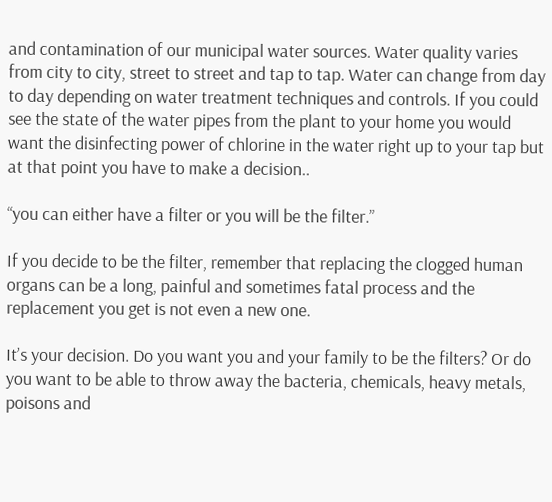and contamination of our municipal water sources. Water quality varies from city to city, street to street and tap to tap. Water can change from day to day depending on water treatment techniques and controls. If you could see the state of the water pipes from the plant to your home you would want the disinfecting power of chlorine in the water right up to your tap but at that point you have to make a decision..

“you can either have a filter or you will be the filter.”

If you decide to be the filter, remember that replacing the clogged human organs can be a long, painful and sometimes fatal process and the replacement you get is not even a new one.

It’s your decision. Do you want you and your family to be the filters? Or do you want to be able to throw away the bacteria, chemicals, heavy metals, poisons and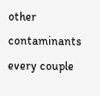other contaminants every couple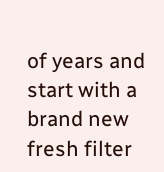of years and start with a brand new fresh filter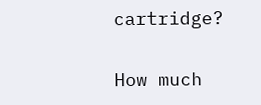cartridge?

How much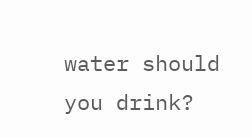water should you drink?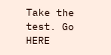Take the test. Go HERE